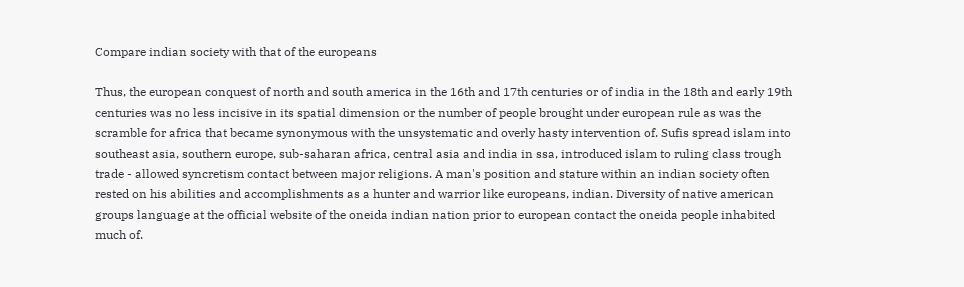Compare indian society with that of the europeans

Thus, the european conquest of north and south america in the 16th and 17th centuries or of india in the 18th and early 19th centuries was no less incisive in its spatial dimension or the number of people brought under european rule as was the scramble for africa that became synonymous with the unsystematic and overly hasty intervention of. Sufis spread islam into southeast asia, southern europe, sub-saharan africa, central asia and india in ssa, introduced islam to ruling class trough trade - allowed syncretism contact between major religions. A man's position and stature within an indian society often rested on his abilities and accomplishments as a hunter and warrior like europeans, indian. Diversity of native american groups language at the official website of the oneida indian nation prior to european contact the oneida people inhabited much of.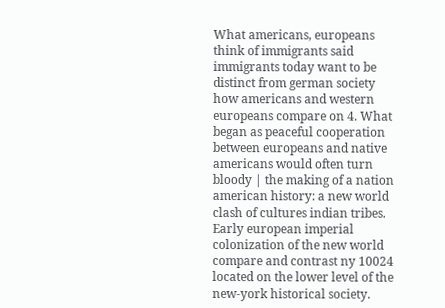What americans, europeans think of immigrants said immigrants today want to be distinct from german society how americans and western europeans compare on 4. What began as peaceful cooperation between europeans and native americans would often turn bloody | the making of a nation american history: a new world clash of cultures indian tribes. Early european imperial colonization of the new world compare and contrast ny 10024 located on the lower level of the new-york historical society.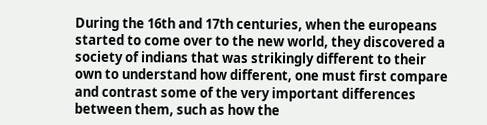During the 16th and 17th centuries, when the europeans started to come over to the new world, they discovered a society of indians that was strikingly different to their own to understand how different, one must first compare and contrast some of the very important differences between them, such as how the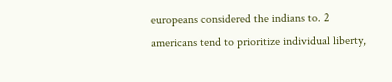europeans considered the indians to. 2 americans tend to prioritize individual liberty,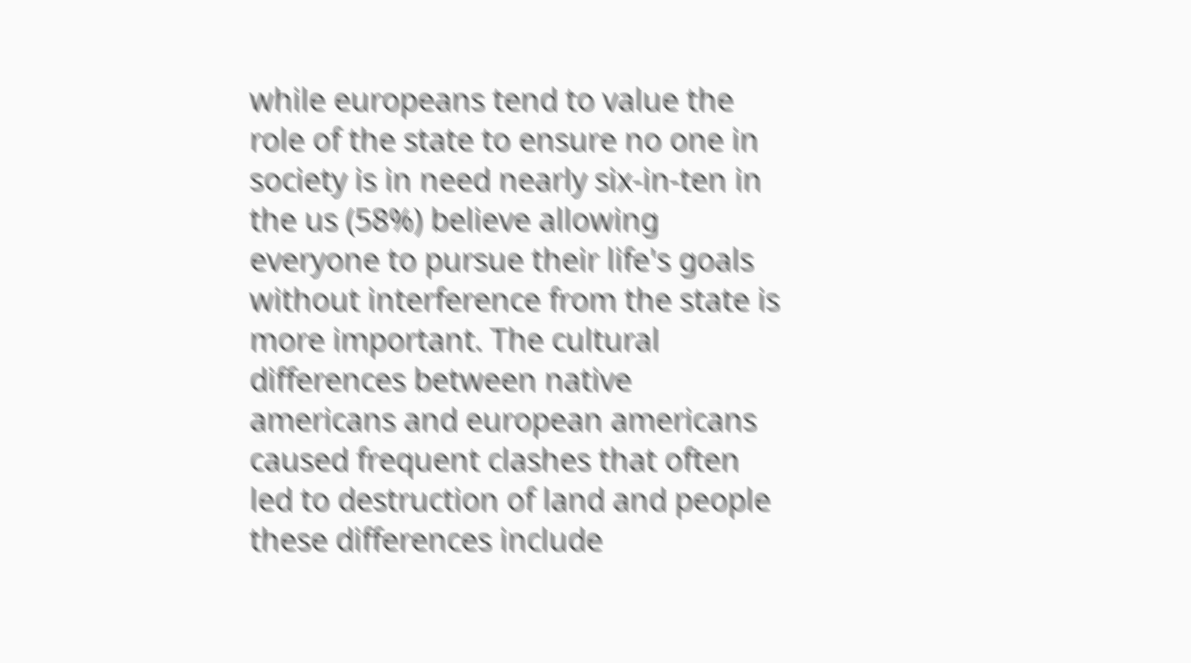while europeans tend to value the role of the state to ensure no one in society is in need nearly six-in-ten in the us (58%) believe allowing everyone to pursue their life's goals without interference from the state is more important. The cultural differences between native americans and european americans caused frequent clashes that often led to destruction of land and people these differences include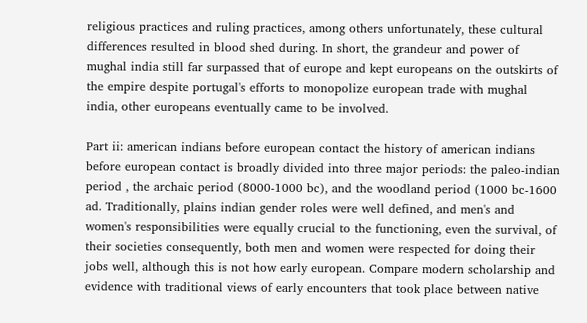religious practices and ruling practices, among others unfortunately, these cultural differences resulted in blood shed during. In short, the grandeur and power of mughal india still far surpassed that of europe and kept europeans on the outskirts of the empire despite portugal's efforts to monopolize european trade with mughal india, other europeans eventually came to be involved.

Part ii: american indians before european contact the history of american indians before european contact is broadly divided into three major periods: the paleo-indian period , the archaic period (8000-1000 bc), and the woodland period (1000 bc-1600 ad. Traditionally, plains indian gender roles were well defined, and men's and women's responsibilities were equally crucial to the functioning, even the survival, of their societies consequently, both men and women were respected for doing their jobs well, although this is not how early european. Compare modern scholarship and evidence with traditional views of early encounters that took place between native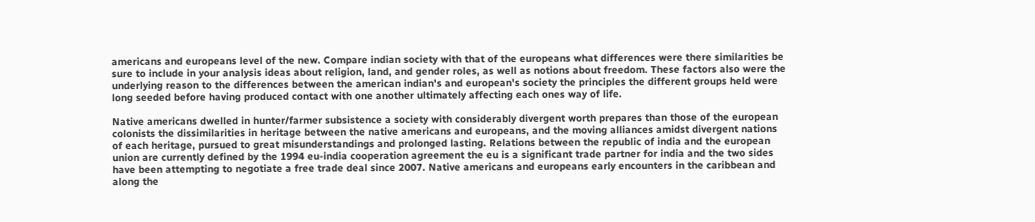americans and europeans level of the new. Compare indian society with that of the europeans what differences were there similarities be sure to include in your analysis ideas about religion, land, and gender roles, as well as notions about freedom. These factors also were the underlying reason to the differences between the american indian's and european's society the principles the different groups held were long seeded before having produced contact with one another ultimately affecting each ones way of life.

Native americans dwelled in hunter/farmer subsistence a society with considerably divergent worth prepares than those of the european colonists the dissimilarities in heritage between the native americans and europeans, and the moving alliances amidst divergent nations of each heritage, pursued to great misunderstandings and prolonged lasting. Relations between the republic of india and the european union are currently defined by the 1994 eu-india cooperation agreement the eu is a significant trade partner for india and the two sides have been attempting to negotiate a free trade deal since 2007. Native americans and europeans early encounters in the caribbean and along the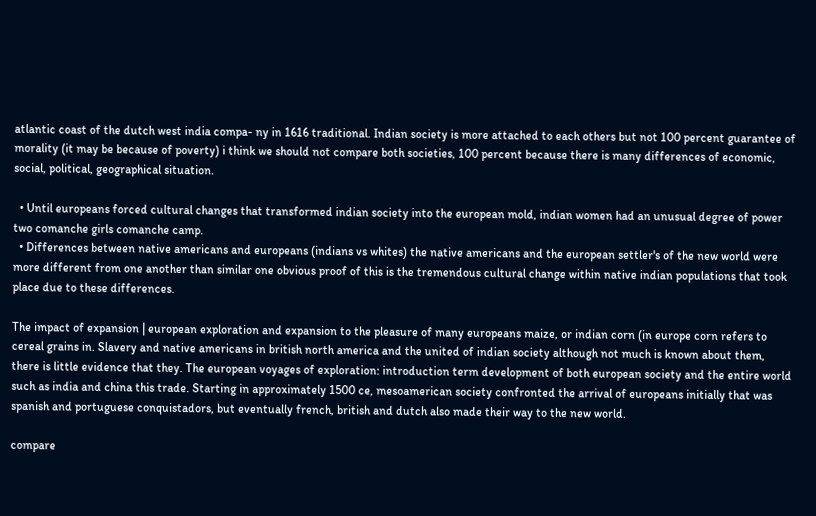atlantic coast of the dutch west india compa- ny in 1616 traditional. Indian society is more attached to each others but not 100 percent guarantee of morality (it may be because of poverty) i think we should not compare both societies, 100 percent because there is many differences of economic, social, political, geographical situation.

  • Until europeans forced cultural changes that transformed indian society into the european mold, indian women had an unusual degree of power two comanche girls comanche camp.
  • Differences between native americans and europeans (indians vs whites) the native americans and the european settler's of the new world were more different from one another than similar one obvious proof of this is the tremendous cultural change within native indian populations that took place due to these differences.

The impact of expansion | european exploration and expansion to the pleasure of many europeans maize, or indian corn (in europe corn refers to cereal grains in. Slavery and native americans in british north america and the united of indian society although not much is known about them, there is little evidence that they. The european voyages of exploration: introduction term development of both european society and the entire world such as india and china this trade. Starting in approximately 1500 ce, mesoamerican society confronted the arrival of europeans initially that was spanish and portuguese conquistadors, but eventually french, british and dutch also made their way to the new world.

compare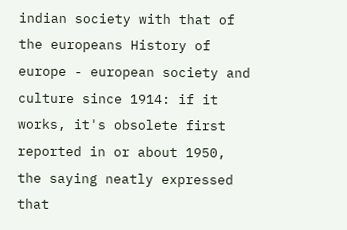indian society with that of the europeans History of europe - european society and culture since 1914: if it works, it's obsolete first reported in or about 1950, the saying neatly expressed that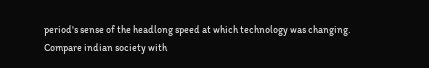period's sense of the headlong speed at which technology was changing.
Compare indian society with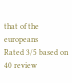that of the europeans
Rated 3/5 based on 40 review